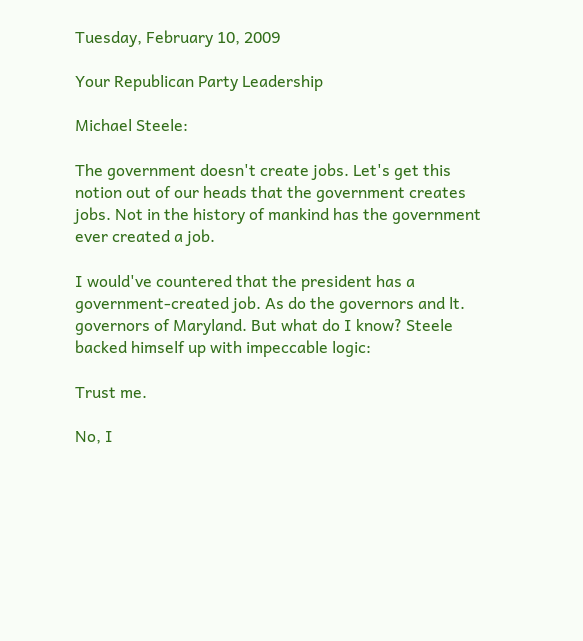Tuesday, February 10, 2009

Your Republican Party Leadership

Michael Steele:

The government doesn't create jobs. Let's get this notion out of our heads that the government creates jobs. Not in the history of mankind has the government ever created a job.

I would've countered that the president has a government-created job. As do the governors and lt. governors of Maryland. But what do I know? Steele backed himself up with impeccable logic:

Trust me.

No, I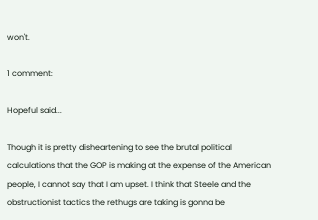won't.

1 comment:

Hopeful said...

Though it is pretty disheartening to see the brutal political calculations that the GOP is making at the expense of the American people, I cannot say that I am upset. I think that Steele and the obstructionist tactics the rethugs are taking is gonna be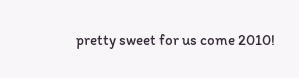pretty sweet for us come 2010!